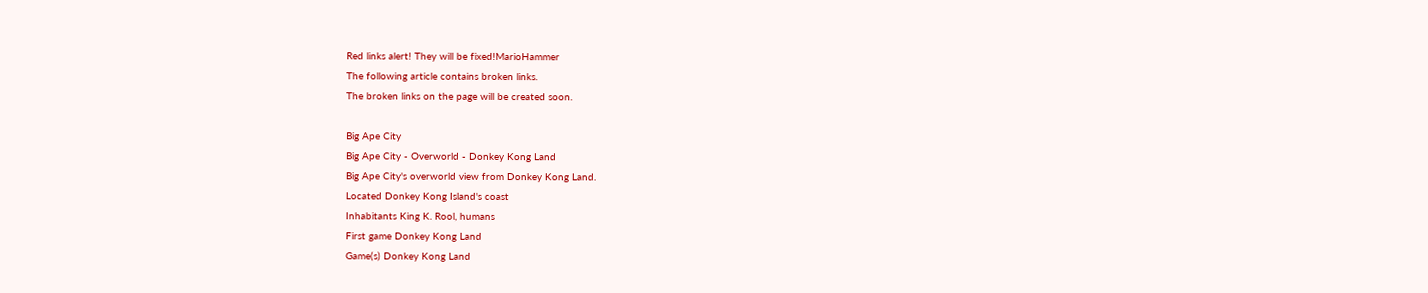Red links alert! They will be fixed!MarioHammer
The following article contains broken links.
The broken links on the page will be created soon.

Big Ape City
Big Ape City - Overworld - Donkey Kong Land
Big Ape City's overworld view from Donkey Kong Land.
Located Donkey Kong Island's coast
Inhabitants King K. Rool, humans
First game Donkey Kong Land
Game(s) Donkey Kong Land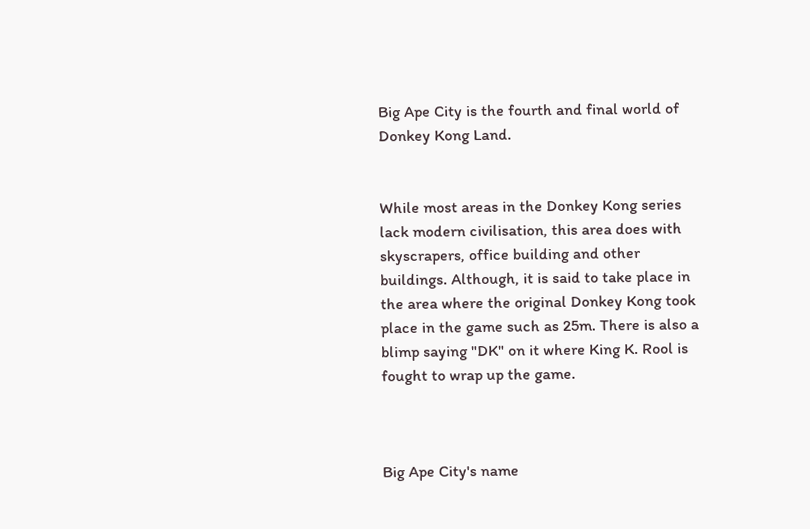Big Ape City is the fourth and final world of Donkey Kong Land.


While most areas in the Donkey Kong series lack modern civilisation, this area does with skyscrapers, office building and other buildings. Although, it is said to take place in the area where the original Donkey Kong took place in the game such as 25m. There is also a blimp saying "DK" on it where King K. Rool is fought to wrap up the game.



Big Ape City's name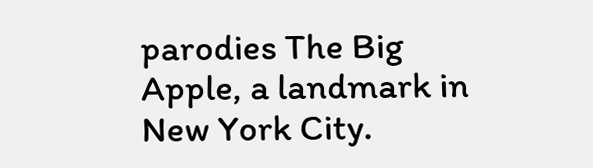parodies The Big Apple, a landmark in New York City.